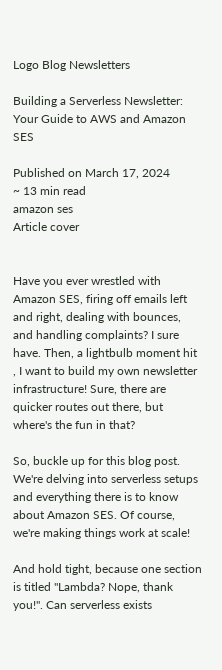Logo Blog Newsletters

Building a Serverless Newsletter: Your Guide to AWS and Amazon SES

Published on March 17, 2024
~ 13 min read
amazon ses
Article cover


Have you ever wrestled with Amazon SES, firing off emails left and right, dealing with bounces, and handling complaints? I sure have. Then, a lightbulb moment hit , I want to build my own newsletter infrastructure! Sure, there are quicker routes out there, but where's the fun in that?

So, buckle up for this blog post. We're delving into serverless setups and everything there is to know about Amazon SES. Of course, we're making things work at scale!

And hold tight, because one section is titled "Lambda? Nope, thank you!". Can serverless exists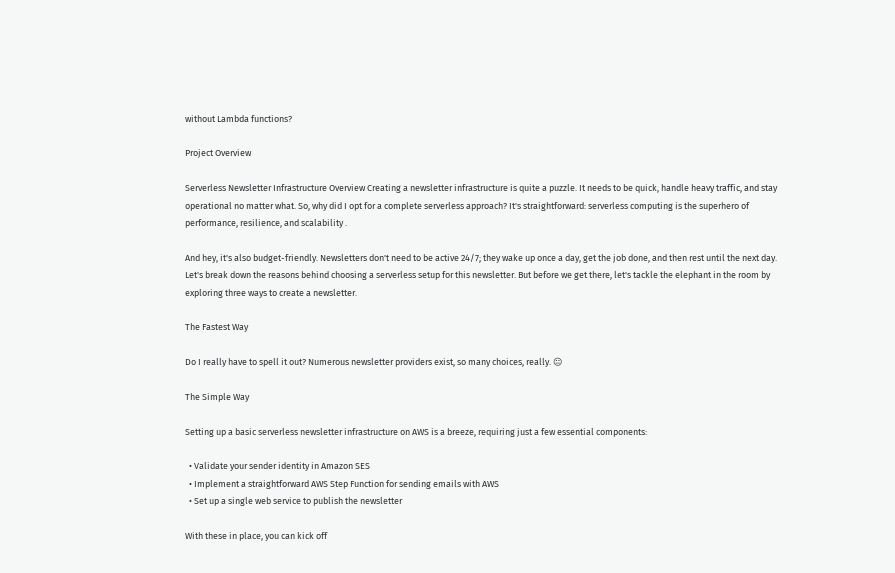without Lambda functions?

Project Overview

Serverless Newsletter Infrastructure Overview Creating a newsletter infrastructure is quite a puzzle. It needs to be quick, handle heavy traffic, and stay operational no matter what. So, why did I opt for a complete serverless approach? It's straightforward: serverless computing is the superhero of performance, resilience, and scalability .

And hey, it's also budget-friendly. Newsletters don't need to be active 24/7; they wake up once a day, get the job done, and then rest until the next day. Let's break down the reasons behind choosing a serverless setup for this newsletter. But before we get there, let's tackle the elephant in the room by exploring three ways to create a newsletter.

The Fastest Way

Do I really have to spell it out? Numerous newsletter providers exist, so many choices, really. 😐

The Simple Way

Setting up a basic serverless newsletter infrastructure on AWS is a breeze, requiring just a few essential components:

  • Validate your sender identity in Amazon SES
  • Implement a straightforward AWS Step Function for sending emails with AWS
  • Set up a single web service to publish the newsletter

With these in place, you can kick off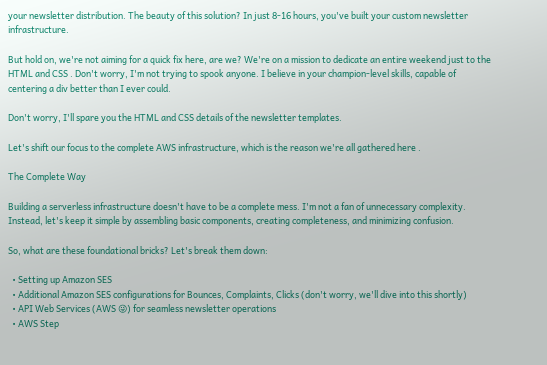your newsletter distribution. The beauty of this solution? In just 8-16 hours, you've built your custom newsletter infrastructure.

But hold on, we're not aiming for a quick fix here, are we? We're on a mission to dedicate an entire weekend just to the HTML and CSS . Don't worry, I'm not trying to spook anyone. I believe in your champion-level skills, capable of centering a div better than I ever could.

Don't worry, I'll spare you the HTML and CSS details of the newsletter templates.

Let's shift our focus to the complete AWS infrastructure, which is the reason we're all gathered here .

The Complete Way

Building a serverless infrastructure doesn't have to be a complete mess. I'm not a fan of unnecessary complexity. Instead, let's keep it simple by assembling basic components, creating completeness, and minimizing confusion.

So, what are these foundational bricks? Let's break them down:

  • Setting up Amazon SES
  • Additional Amazon SES configurations for Bounces, Complaints, Clicks (don't worry, we'll dive into this shortly)
  • API Web Services (AWS 😜) for seamless newsletter operations
  • AWS Step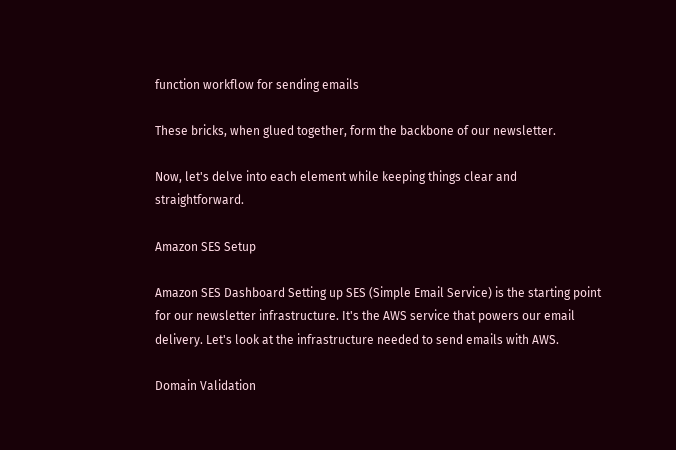function workflow for sending emails

These bricks, when glued together, form the backbone of our newsletter.

Now, let's delve into each element while keeping things clear and straightforward.

Amazon SES Setup

Amazon SES Dashboard Setting up SES (Simple Email Service) is the starting point for our newsletter infrastructure. It's the AWS service that powers our email delivery. Let's look at the infrastructure needed to send emails with AWS.

Domain Validation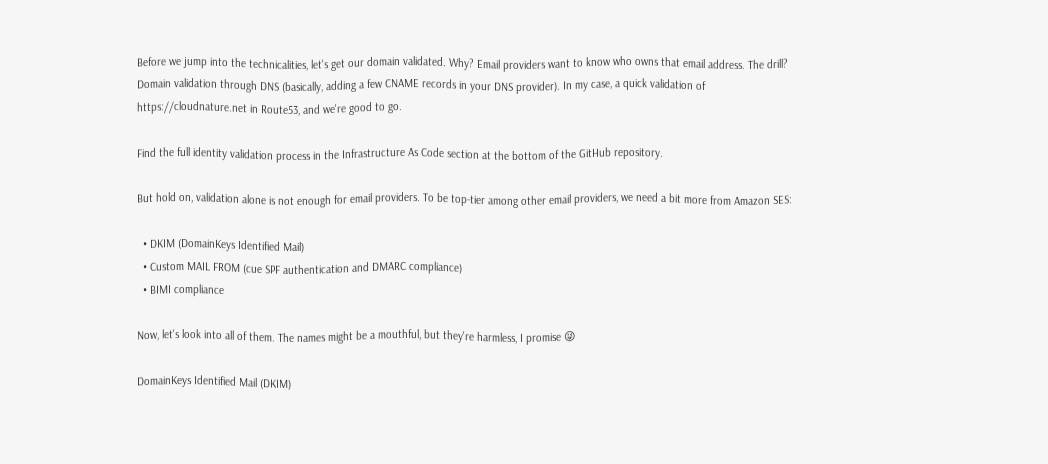Before we jump into the technicalities, let's get our domain validated. Why? Email providers want to know who owns that email address. The drill? Domain validation through DNS (basically, adding a few CNAME records in your DNS provider). In my case, a quick validation of https://cloudnature.net in Route53, and we're good to go.

Find the full identity validation process in the Infrastructure As Code section at the bottom of the GitHub repository.

But hold on, validation alone is not enough for email providers. To be top-tier among other email providers, we need a bit more from Amazon SES:

  • DKIM (DomainKeys Identified Mail)
  • Custom MAIL FROM (cue SPF authentication and DMARC compliance)
  • BIMI compliance

Now, let's look into all of them. The names might be a mouthful, but they're harmless, I promise 😜

DomainKeys Identified Mail (DKIM)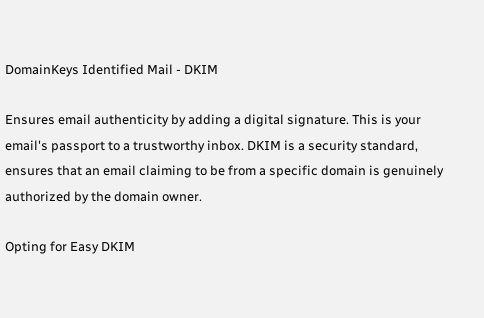DomainKeys Identified Mail - DKIM

Ensures email authenticity by adding a digital signature. This is your email's passport to a trustworthy inbox. DKIM is a security standard, ensures that an email claiming to be from a specific domain is genuinely authorized by the domain owner.

Opting for Easy DKIM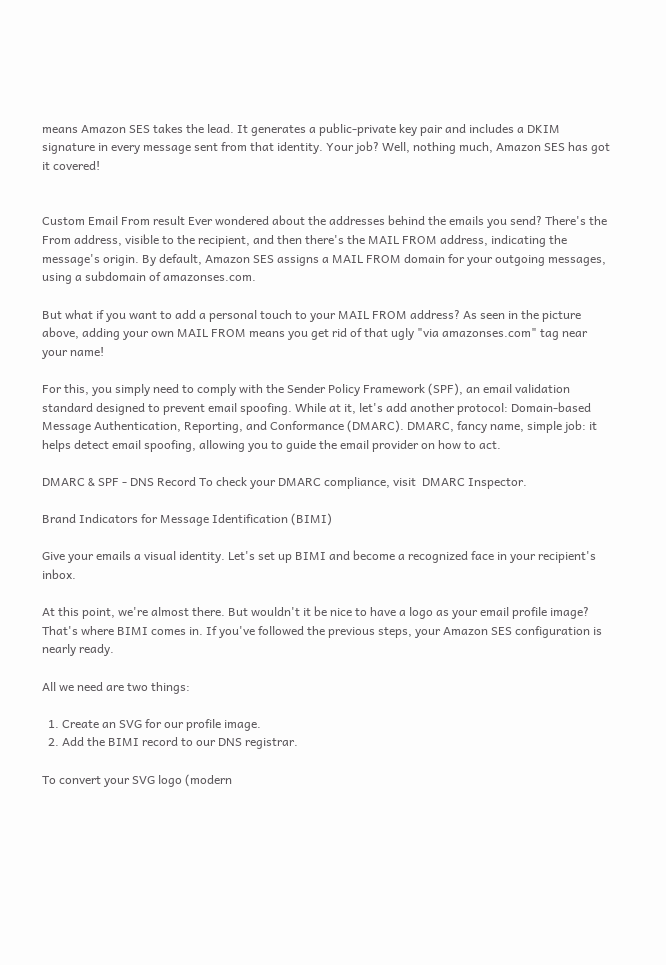means Amazon SES takes the lead. It generates a public-private key pair and includes a DKIM signature in every message sent from that identity. Your job? Well, nothing much, Amazon SES has got it covered!


Custom Email From result Ever wondered about the addresses behind the emails you send? There's the From address, visible to the recipient, and then there's the MAIL FROM address, indicating the message's origin. By default, Amazon SES assigns a MAIL FROM domain for your outgoing messages, using a subdomain of amazonses.com.

But what if you want to add a personal touch to your MAIL FROM address? As seen in the picture above, adding your own MAIL FROM means you get rid of that ugly "via amazonses.com" tag near your name!

For this, you simply need to comply with the Sender Policy Framework (SPF), an email validation standard designed to prevent email spoofing. While at it, let's add another protocol: Domain-based Message Authentication, Reporting, and Conformance (DMARC). DMARC, fancy name, simple job: it helps detect email spoofing, allowing you to guide the email provider on how to act.

DMARC & SPF - DNS Record To check your DMARC compliance, visit  DMARC Inspector.

Brand Indicators for Message Identification (BIMI)

Give your emails a visual identity. Let's set up BIMI and become a recognized face in your recipient's inbox.

At this point, we're almost there. But wouldn't it be nice to have a logo as your email profile image? That's where BIMI comes in. If you've followed the previous steps, your Amazon SES configuration is nearly ready.

All we need are two things:

  1. Create an SVG for our profile image.
  2. Add the BIMI record to our DNS registrar.

To convert your SVG logo (modern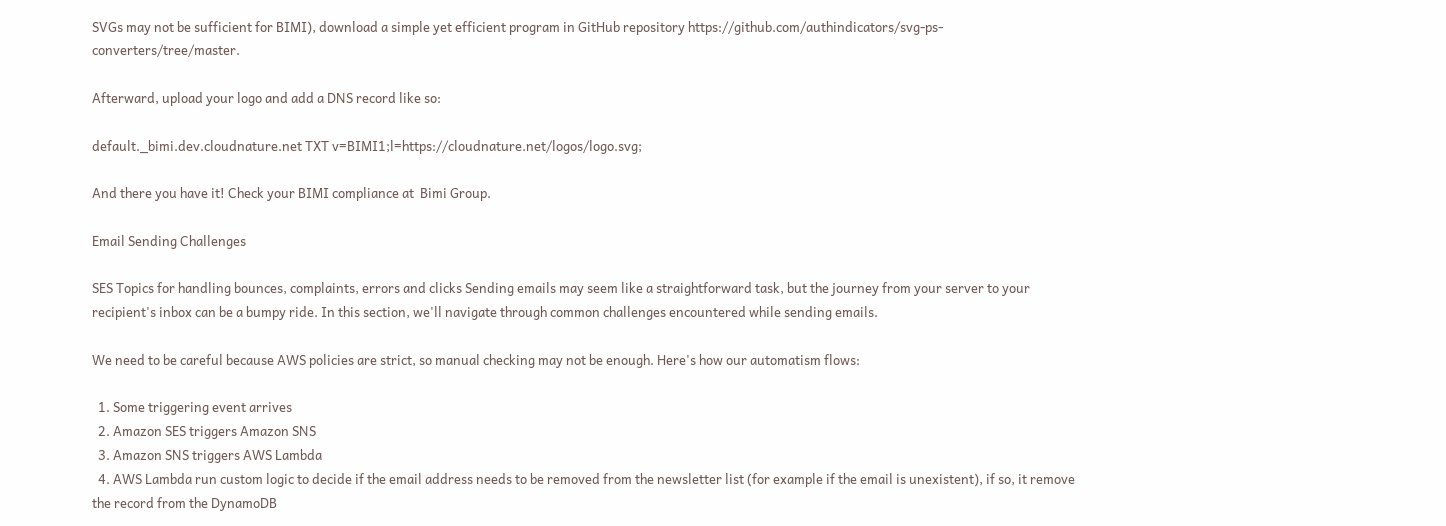SVGs may not be sufficient for BIMI), download a simple yet efficient program in GitHub repository https://github.com/authindicators/svg-ps-converters/tree/master.

Afterward, upload your logo and add a DNS record like so:

default._bimi.dev.cloudnature.net TXT v=BIMI1;l=https://cloudnature.net/logos/logo.svg;

And there you have it! Check your BIMI compliance at  Bimi Group.

Email Sending Challenges

SES Topics for handling bounces, complaints, errors and clicks Sending emails may seem like a straightforward task, but the journey from your server to your recipient's inbox can be a bumpy ride. In this section, we'll navigate through common challenges encountered while sending emails.

We need to be careful because AWS policies are strict, so manual checking may not be enough. Here's how our automatism flows:

  1. Some triggering event arrives
  2. Amazon SES triggers Amazon SNS
  3. Amazon SNS triggers AWS Lambda
  4. AWS Lambda run custom logic to decide if the email address needs to be removed from the newsletter list (for example if the email is unexistent), if so, it remove the record from the DynamoDB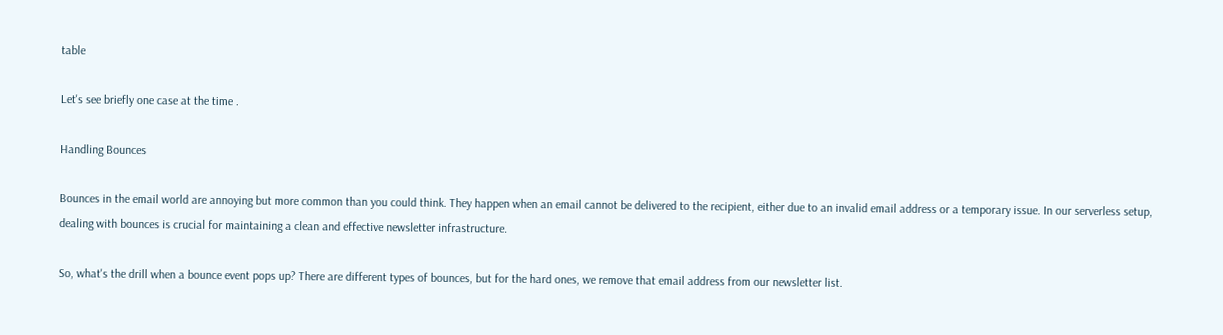table

Let's see briefly one case at the time .

Handling Bounces

Bounces in the email world are annoying but more common than you could think. They happen when an email cannot be delivered to the recipient, either due to an invalid email address or a temporary issue. In our serverless setup, dealing with bounces is crucial for maintaining a clean and effective newsletter infrastructure.

So, what's the drill when a bounce event pops up? There are different types of bounces, but for the hard ones, we remove that email address from our newsletter list.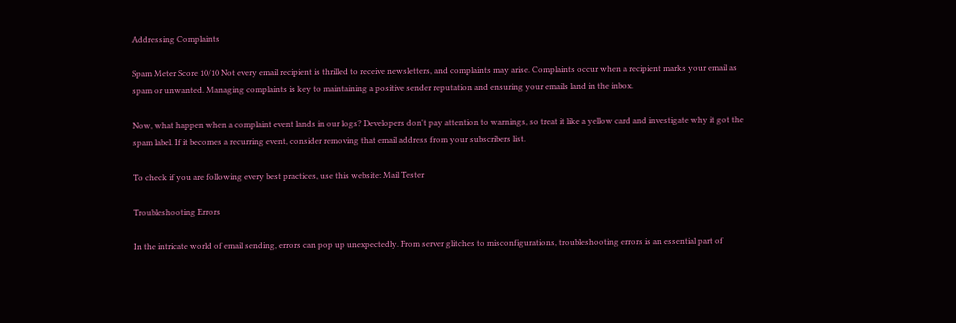Addressing Complaints

Spam Meter Score 10/10 Not every email recipient is thrilled to receive newsletters, and complaints may arise. Complaints occur when a recipient marks your email as spam or unwanted. Managing complaints is key to maintaining a positive sender reputation and ensuring your emails land in the inbox.

Now, what happen when a complaint event lands in our logs? Developers don't pay attention to warnings, so treat it like a yellow card and investigate why it got the spam label. If it becomes a recurring event, consider removing that email address from your subscribers list.

To check if you are following every best practices, use this website: Mail Tester

Troubleshooting Errors

In the intricate world of email sending, errors can pop up unexpectedly. From server glitches to misconfigurations, troubleshooting errors is an essential part of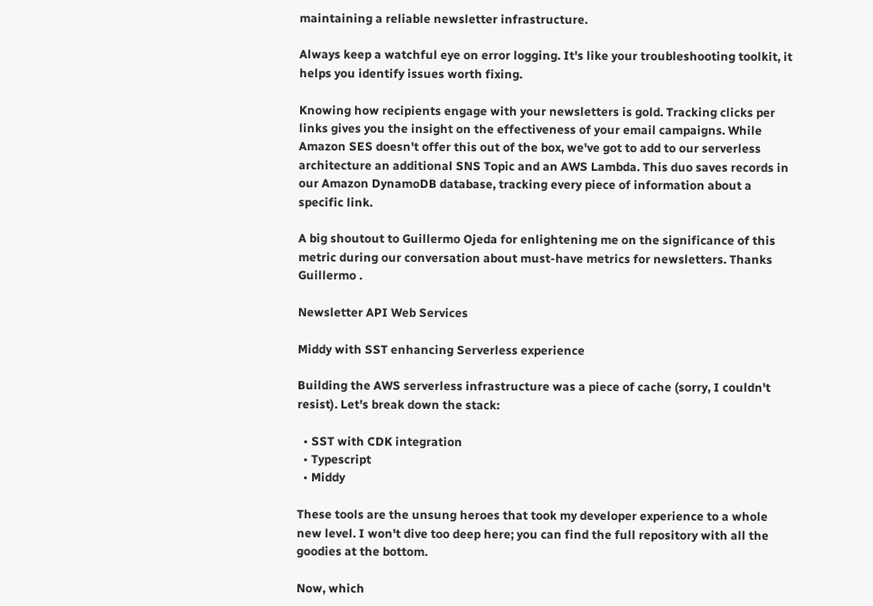maintaining a reliable newsletter infrastructure.

Always keep a watchful eye on error logging. It's like your troubleshooting toolkit, it helps you identify issues worth fixing.

Knowing how recipients engage with your newsletters is gold. Tracking clicks per links gives you the insight on the effectiveness of your email campaigns. While Amazon SES doesn't offer this out of the box, we've got to add to our serverless architecture an additional SNS Topic and an AWS Lambda. This duo saves records in our Amazon DynamoDB database, tracking every piece of information about a specific link.

A big shoutout to Guillermo Ojeda for enlightening me on the significance of this metric during our conversation about must-have metrics for newsletters. Thanks Guillermo .

Newsletter API Web Services

Middy with SST enhancing Serverless experience

Building the AWS serverless infrastructure was a piece of cache (sorry, I couldn't resist). Let's break down the stack:

  • SST with CDK integration
  • Typescript
  • Middy

These tools are the unsung heroes that took my developer experience to a whole new level. I won't dive too deep here; you can find the full repository with all the goodies at the bottom.

Now, which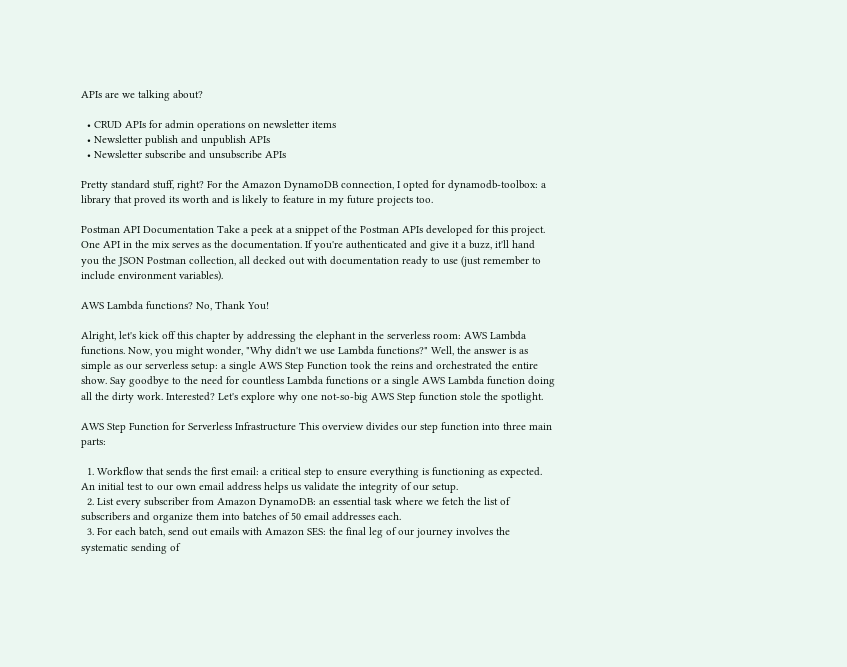APIs are we talking about?

  • CRUD APIs for admin operations on newsletter items
  • Newsletter publish and unpublish APIs
  • Newsletter subscribe and unsubscribe APIs

Pretty standard stuff, right? For the Amazon DynamoDB connection, I opted for dynamodb-toolbox: a library that proved its worth and is likely to feature in my future projects too.

Postman API Documentation Take a peek at a snippet of the Postman APIs developed for this project. One API in the mix serves as the documentation. If you're authenticated and give it a buzz, it'll hand you the JSON Postman collection, all decked out with documentation ready to use (just remember to include environment variables).

AWS Lambda functions? No, Thank You!

Alright, let's kick off this chapter by addressing the elephant in the serverless room: AWS Lambda functions. Now, you might wonder, "Why didn't we use Lambda functions?" Well, the answer is as simple as our serverless setup: a single AWS Step Function took the reins and orchestrated the entire show. Say goodbye to the need for countless Lambda functions or a single AWS Lambda function doing all the dirty work. Interested? Let's explore why one not-so-big AWS Step function stole the spotlight.

AWS Step Function for Serverless Infrastructure This overview divides our step function into three main parts:

  1. Workflow that sends the first email: a critical step to ensure everything is functioning as expected. An initial test to our own email address helps us validate the integrity of our setup.
  2. List every subscriber from Amazon DynamoDB: an essential task where we fetch the list of subscribers and organize them into batches of 50 email addresses each.
  3. For each batch, send out emails with Amazon SES: the final leg of our journey involves the systematic sending of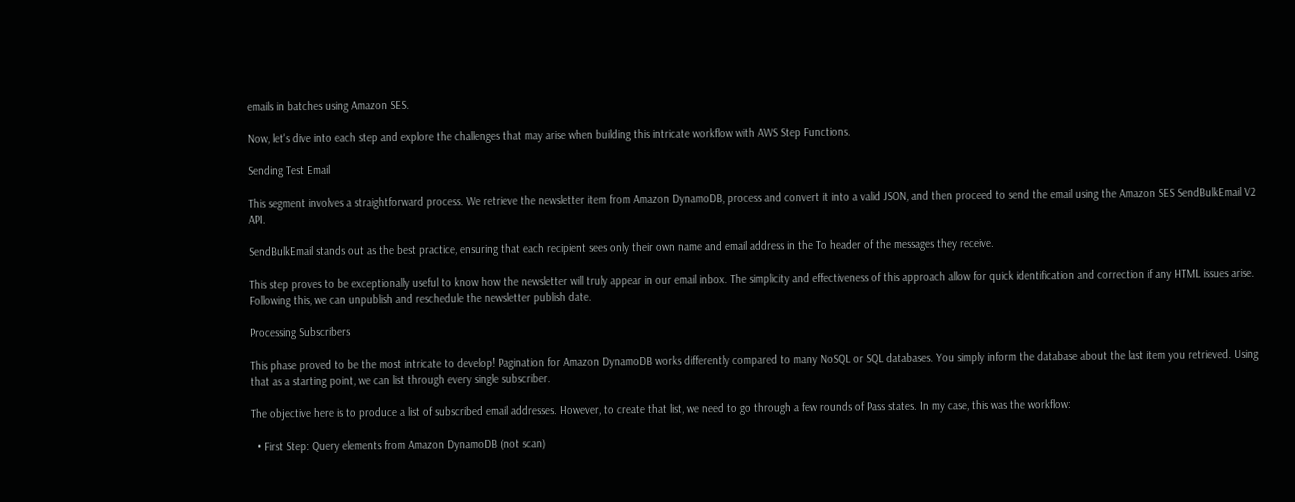emails in batches using Amazon SES.

Now, let's dive into each step and explore the challenges that may arise when building this intricate workflow with AWS Step Functions.

Sending Test Email

This segment involves a straightforward process. We retrieve the newsletter item from Amazon DynamoDB, process and convert it into a valid JSON, and then proceed to send the email using the Amazon SES SendBulkEmail V2 API.

SendBulkEmail stands out as the best practice, ensuring that each recipient sees only their own name and email address in the To header of the messages they receive.

This step proves to be exceptionally useful to know how the newsletter will truly appear in our email inbox. The simplicity and effectiveness of this approach allow for quick identification and correction if any HTML issues arise. Following this, we can unpublish and reschedule the newsletter publish date.

Processing Subscribers

This phase proved to be the most intricate to develop! Pagination for Amazon DynamoDB works differently compared to many NoSQL or SQL databases. You simply inform the database about the last item you retrieved. Using that as a starting point, we can list through every single subscriber.

The objective here is to produce a list of subscribed email addresses. However, to create that list, we need to go through a few rounds of Pass states. In my case, this was the workflow:

  • First Step: Query elements from Amazon DynamoDB (not scan)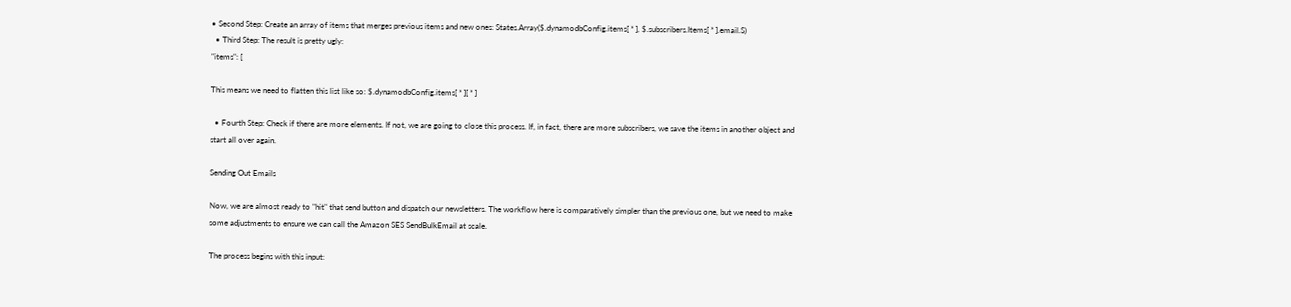• Second Step: Create an array of items that merges previous items and new ones: States.Array($.dynamodbConfig.items[ * ], $.subscribers.Items[ * ].email.S)
  • Third Step: The result is pretty ugly:
"items": [

This means we need to flatten this list like so: $.dynamodbConfig.items[ * ][ * ]

  • Fourth Step: Check if there are more elements. If not, we are going to close this process. If, in fact, there are more subscribers, we save the items in another object and start all over again.

Sending Out Emails

Now, we are almost ready to "hit" that send button and dispatch our newsletters. The workflow here is comparatively simpler than the previous one, but we need to make some adjustments to ensure we can call the Amazon SES SendBulkEmail at scale.

The process begins with this input: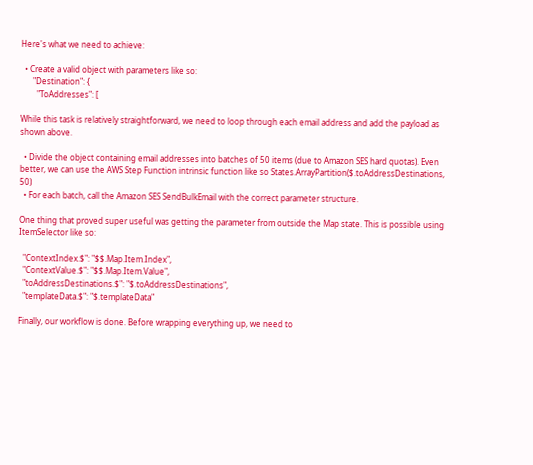Here's what we need to achieve:

  • Create a valid object with parameters like so:
      "Destination": {
        "ToAddresses": [

While this task is relatively straightforward, we need to loop through each email address and add the payload as shown above.

  • Divide the object containing email addresses into batches of 50 items (due to Amazon SES hard quotas). Even better, we can use the AWS Step Function intrinsic function like so States.ArrayPartition($.toAddressDestinations, 50)
  • For each batch, call the Amazon SES SendBulkEmail with the correct parameter structure.

One thing that proved super useful was getting the parameter from outside the Map state. This is possible using ItemSelector like so:

  "ContextIndex.$": "$$.Map.Item.Index",
  "ContextValue.$": "$$.Map.Item.Value",
  "toAddressDestinations.$": "$.toAddressDestinations",
  "templateData.$": "$.templateData"

Finally, our workflow is done. Before wrapping everything up, we need to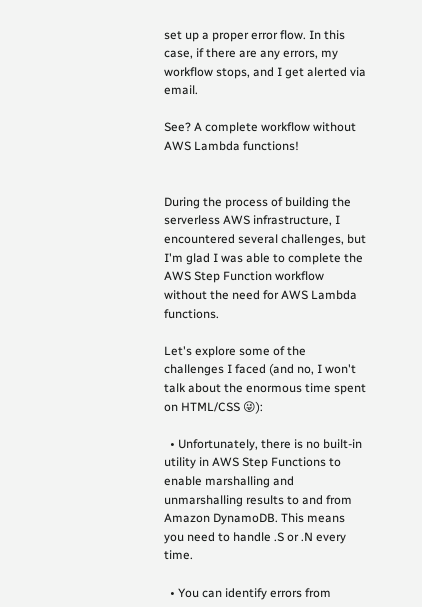set up a proper error flow. In this case, if there are any errors, my workflow stops, and I get alerted via email.

See? A complete workflow without AWS Lambda functions!


During the process of building the serverless AWS infrastructure, I encountered several challenges, but I'm glad I was able to complete the AWS Step Function workflow without the need for AWS Lambda functions.

Let's explore some of the challenges I faced (and no, I won't talk about the enormous time spent on HTML/CSS 😜):

  • Unfortunately, there is no built-in utility in AWS Step Functions to enable marshalling and unmarshalling results to and from Amazon DynamoDB. This means you need to handle .S or .N every time.

  • You can identify errors from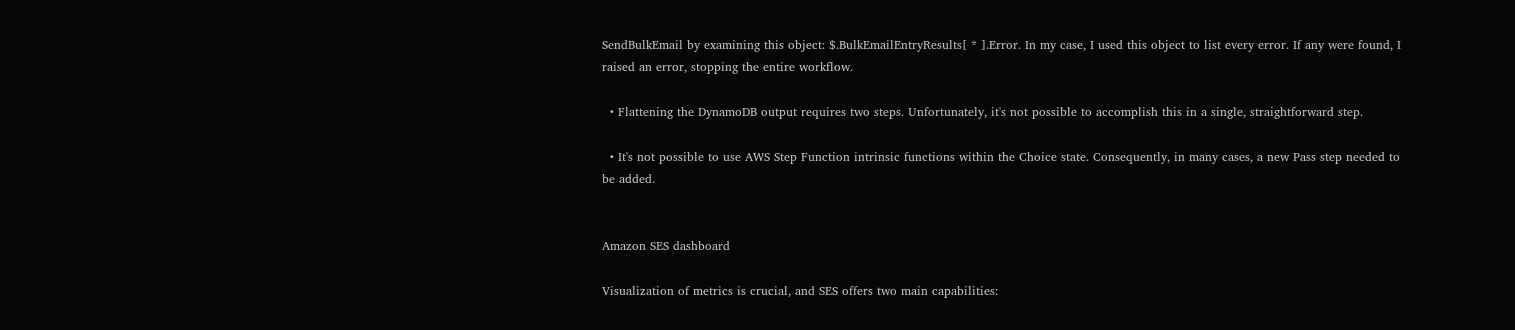SendBulkEmail by examining this object: $.BulkEmailEntryResults[ * ].Error. In my case, I used this object to list every error. If any were found, I raised an error, stopping the entire workflow.

  • Flattening the DynamoDB output requires two steps. Unfortunately, it's not possible to accomplish this in a single, straightforward step.

  • It's not possible to use AWS Step Function intrinsic functions within the Choice state. Consequently, in many cases, a new Pass step needed to be added.


Amazon SES dashboard

Visualization of metrics is crucial, and SES offers two main capabilities: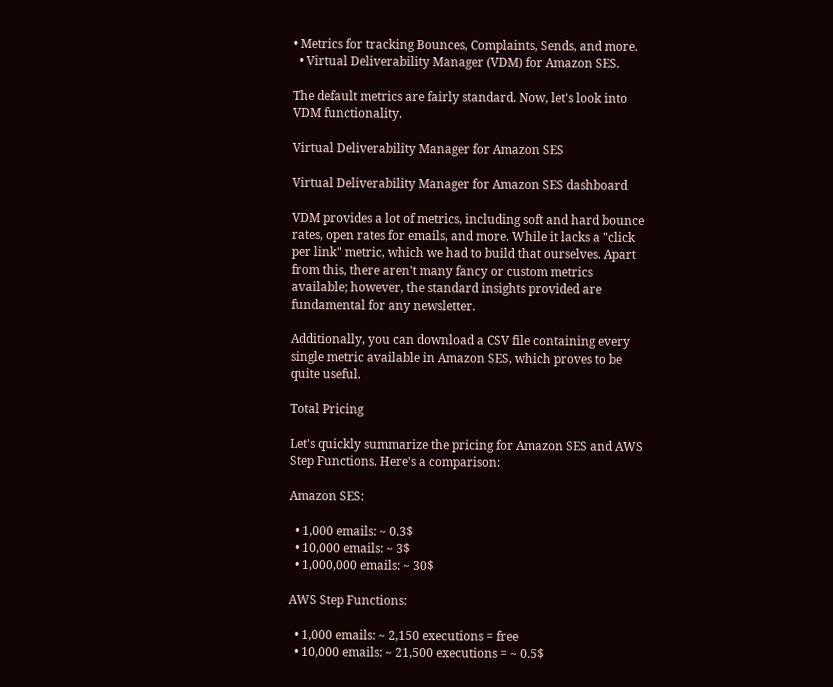• Metrics for tracking Bounces, Complaints, Sends, and more.
  • Virtual Deliverability Manager (VDM) for Amazon SES.

The default metrics are fairly standard. Now, let's look into VDM functionality.

Virtual Deliverability Manager for Amazon SES

Virtual Deliverability Manager for Amazon SES dashboard

VDM provides a lot of metrics, including soft and hard bounce rates, open rates for emails, and more. While it lacks a "click per link" metric, which we had to build that ourselves. Apart from this, there aren't many fancy or custom metrics available; however, the standard insights provided are fundamental for any newsletter.

Additionally, you can download a CSV file containing every single metric available in Amazon SES, which proves to be quite useful.

Total Pricing

Let's quickly summarize the pricing for Amazon SES and AWS Step Functions. Here's a comparison:

Amazon SES:

  • 1,000 emails: ~ 0.3$
  • 10,000 emails: ~ 3$
  • 1,000,000 emails: ~ 30$

AWS Step Functions:

  • 1,000 emails: ~ 2,150 executions = free
  • 10,000 emails: ~ 21,500 executions = ~ 0.5$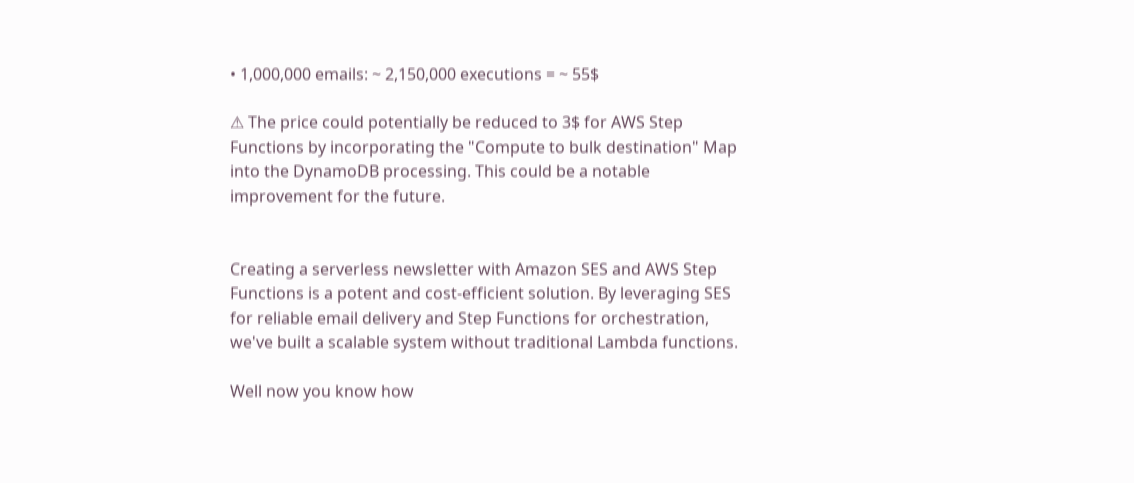• 1,000,000 emails: ~ 2,150,000 executions = ~ 55$

⚠ The price could potentially be reduced to 3$ for AWS Step Functions by incorporating the "Compute to bulk destination" Map into the DynamoDB processing. This could be a notable improvement for the future.


Creating a serverless newsletter with Amazon SES and AWS Step Functions is a potent and cost-efficient solution. By leveraging SES for reliable email delivery and Step Functions for orchestration, we've built a scalable system without traditional Lambda functions.

Well now you know how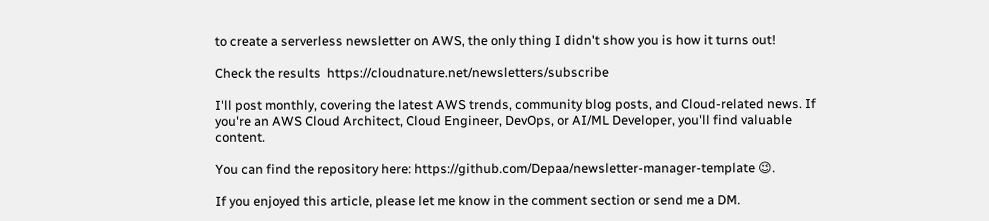to create a serverless newsletter on AWS, the only thing I didn't show you is how it turns out!

Check the results  https://cloudnature.net/newsletters/subscribe

I'll post monthly, covering the latest AWS trends, community blog posts, and Cloud-related news. If you're an AWS Cloud Architect, Cloud Engineer, DevOps, or AI/ML Developer, you'll find valuable content.

You can find the repository here: https://github.com/Depaa/newsletter-manager-template 😉.

If you enjoyed this article, please let me know in the comment section or send me a DM.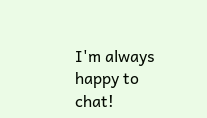I'm always happy to chat!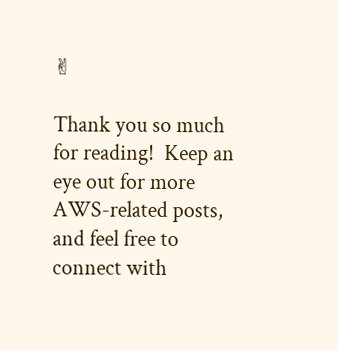✌

Thank you so much for reading!  Keep an eye out for more AWS-related posts, and feel free to connect with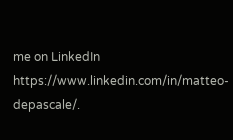me on LinkedIn  https://www.linkedin.com/in/matteo-depascale/.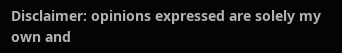Disclaimer: opinions expressed are solely my own and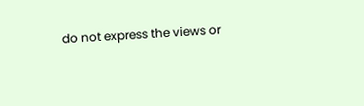do not express the views or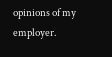opinions of my employer.